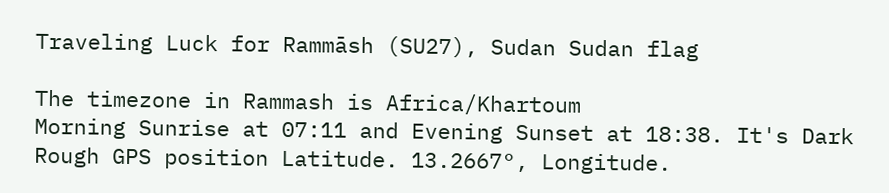Traveling Luck for Rammāsh (SU27), Sudan Sudan flag

The timezone in Rammash is Africa/Khartoum
Morning Sunrise at 07:11 and Evening Sunset at 18:38. It's Dark
Rough GPS position Latitude. 13.2667°, Longitude.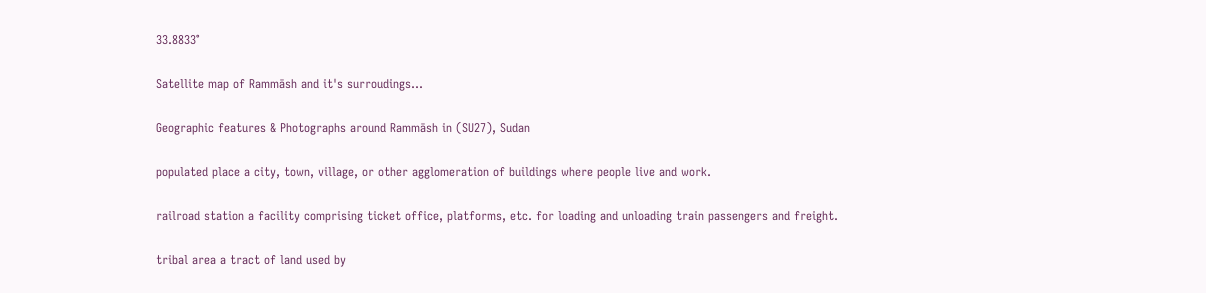33.8833°

Satellite map of Rammāsh and it's surroudings...

Geographic features & Photographs around Rammāsh in (SU27), Sudan

populated place a city, town, village, or other agglomeration of buildings where people live and work.

railroad station a facility comprising ticket office, platforms, etc. for loading and unloading train passengers and freight.

tribal area a tract of land used by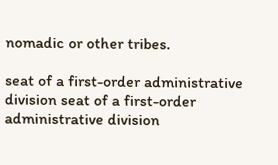nomadic or other tribes.

seat of a first-order administrative division seat of a first-order administrative division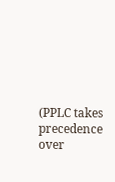(PPLC takes precedence over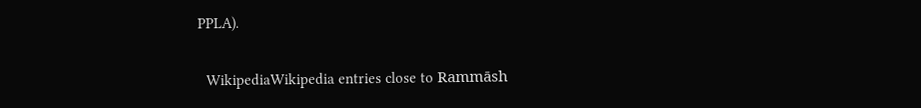PPLA).

  WikipediaWikipedia entries close to Rammāsh